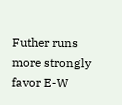Futher runs more strongly favor E-W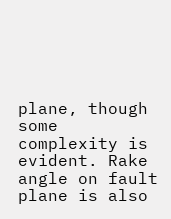plane, though some complexity is evident. Rake angle on fault plane is also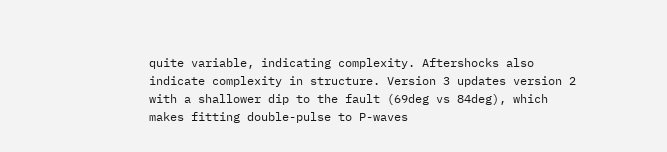quite variable, indicating complexity. Aftershocks also indicate complexity in structure. Version 3 updates version 2 with a shallower dip to the fault (69deg vs 84deg), which makes fitting double-pulse to P-waves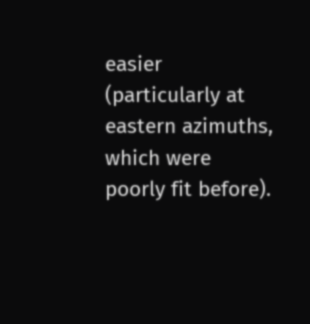easier (particularly at eastern azimuths, which were poorly fit before).